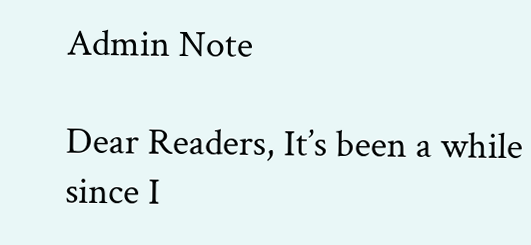Admin Note

Dear Readers, It’s been a while since I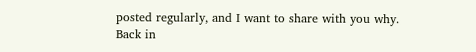posted regularly, and I want to share with you why. Back in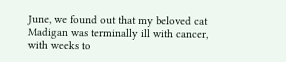June, we found out that my beloved cat Madigan was terminally ill with cancer, with weeks to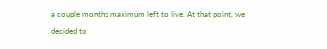a couple months maximum left to live. At that point, we decided to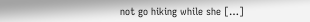not go hiking while she […]